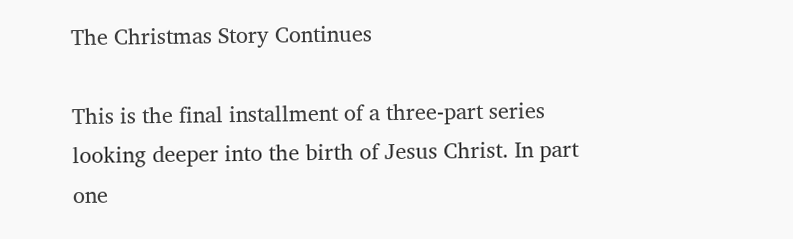The Christmas Story Continues

This is the final installment of a three-part series looking deeper into the birth of Jesus Christ. In part one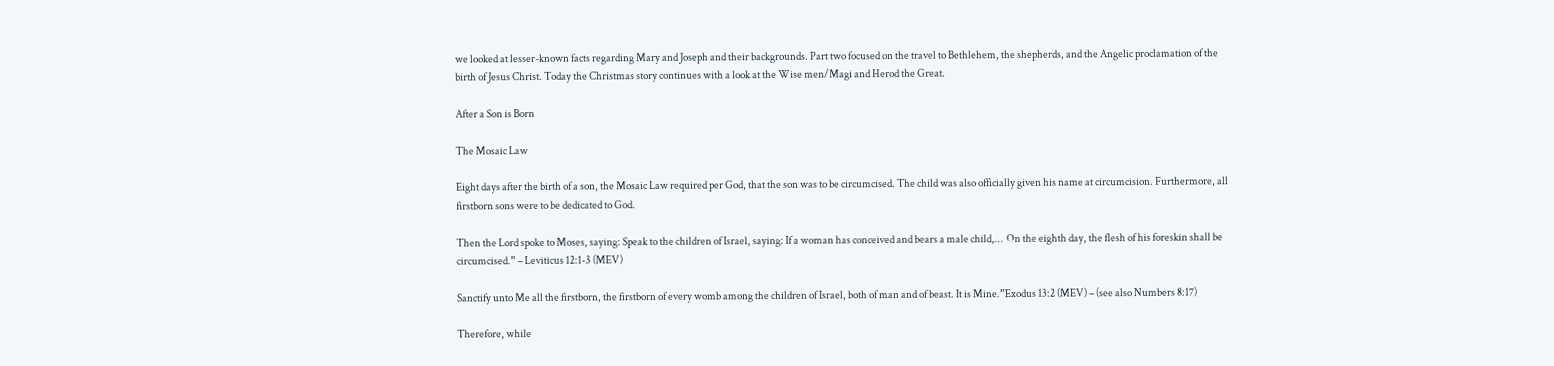we looked at lesser-known facts regarding Mary and Joseph and their backgrounds. Part two focused on the travel to Bethlehem, the shepherds, and the Angelic proclamation of the birth of Jesus Christ. Today the Christmas story continues with a look at the Wise men/Magi and Herod the Great.

After a Son is Born

The Mosaic Law

Eight days after the birth of a son, the Mosaic Law required per God, that the son was to be circumcised. The child was also officially given his name at circumcision. Furthermore, all firstborn sons were to be dedicated to God.

Then the Lord spoke to Moses, saying: Speak to the children of Israel, saying: If a woman has conceived and bears a male child,…  On the eighth day, the flesh of his foreskin shall be circumcised.” – Leviticus 12:1-3 (MEV)

Sanctify unto Me all the firstborn, the firstborn of every womb among the children of Israel, both of man and of beast. It is Mine.”Exodus 13:2 (MEV) – (see also Numbers 8:17)

Therefore, while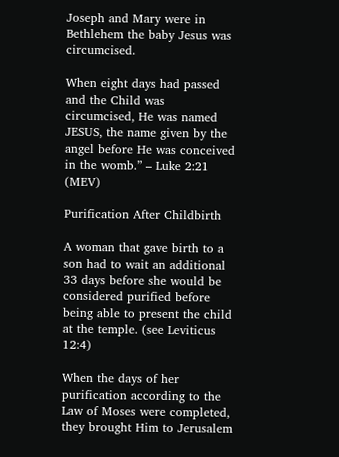Joseph and Mary were in Bethlehem the baby Jesus was circumcised.

When eight days had passed and the Child was circumcised, He was named JESUS, the name given by the angel before He was conceived in the womb.” – Luke 2:21 (MEV)

Purification After Childbirth

A woman that gave birth to a son had to wait an additional 33 days before she would be considered purified before being able to present the child at the temple. (see Leviticus 12:4)

When the days of her purification according to the Law of Moses were completed, they brought Him to Jerusalem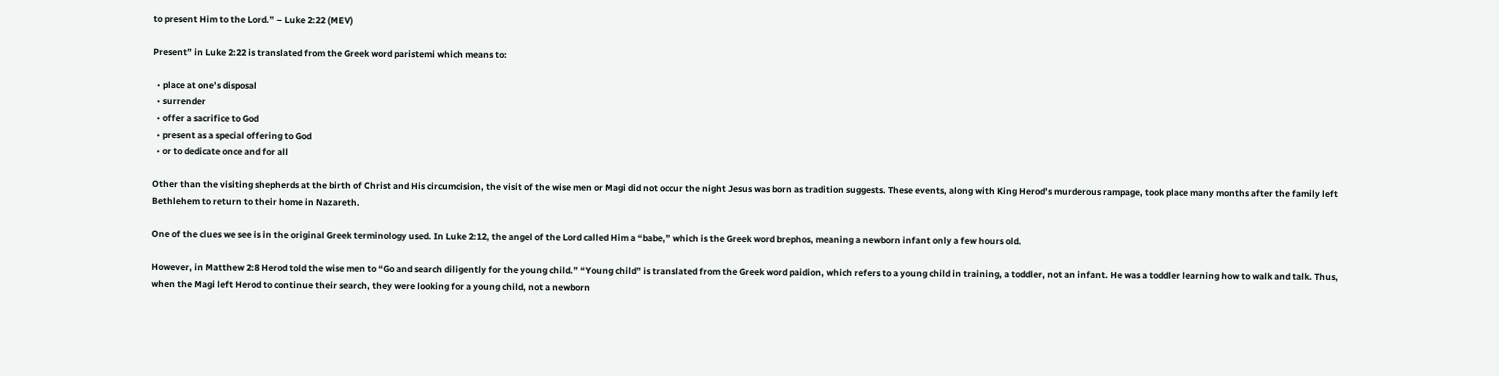to present Him to the Lord.” – Luke 2:22 (MEV)

Present” in Luke 2:22 is translated from the Greek word paristemi which means to:

  • place at one’s disposal
  • surrender
  • offer a sacrifice to God
  • present as a special offering to God
  • or to dedicate once and for all

Other than the visiting shepherds at the birth of Christ and His circumcision, the visit of the wise men or Magi did not occur the night Jesus was born as tradition suggests. These events, along with King Herod’s murderous rampage, took place many months after the family left Bethlehem to return to their home in Nazareth.

One of the clues we see is in the original Greek terminology used. In Luke 2:12, the angel of the Lord called Him a “babe,” which is the Greek word brephos, meaning a newborn infant only a few hours old.

However, in Matthew 2:8 Herod told the wise men to “Go and search diligently for the young child.” “Young child” is translated from the Greek word paidion, which refers to a young child in training, a toddler, not an infant. He was a toddler learning how to walk and talk. Thus, when the Magi left Herod to continue their search, they were looking for a young child, not a newborn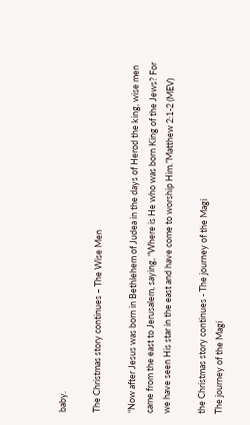baby.

The Christmas story continues – The Wise Men

“Now after Jesus was born in Bethlehem of Judea in the days of Herod the king, wise men came from the east to Jerusalem, saying, “Where is He who was born King of the Jews? For we have seen His star in the east and have come to worship Him.”Matthew 2:1-2 (MEV)

the Christmas story continues - The journey of the Magi
The journey of the Magi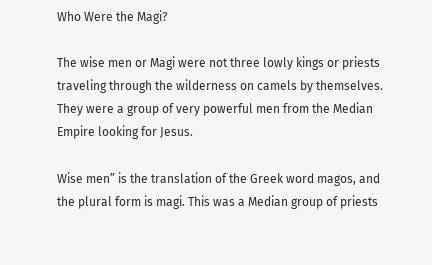Who Were the Magi?

The wise men or Magi were not three lowly kings or priests traveling through the wilderness on camels by themselves. They were a group of very powerful men from the Median Empire looking for Jesus.

Wise men” is the translation of the Greek word magos, and the plural form is magi. This was a Median group of priests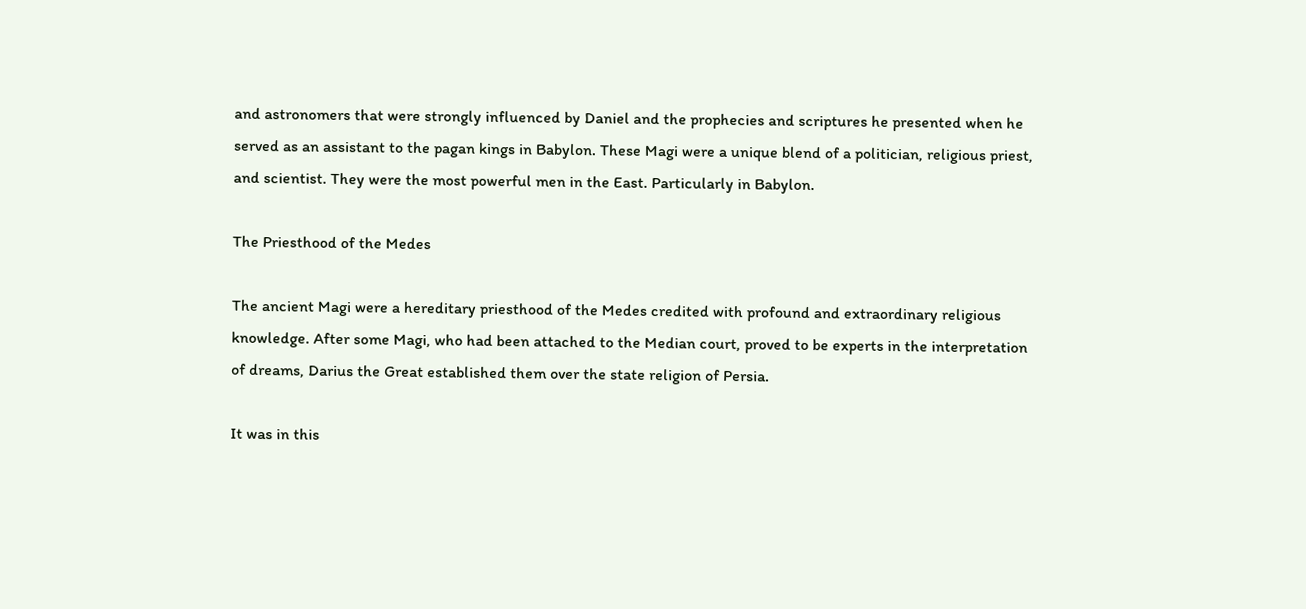and astronomers that were strongly influenced by Daniel and the prophecies and scriptures he presented when he served as an assistant to the pagan kings in Babylon. These Magi were a unique blend of a politician, religious priest, and scientist. They were the most powerful men in the East. Particularly in Babylon.

The Priesthood of the Medes

The ancient Magi were a hereditary priesthood of the Medes credited with profound and extraordinary religious knowledge. After some Magi, who had been attached to the Median court, proved to be experts in the interpretation of dreams, Darius the Great established them over the state religion of Persia.

It was in this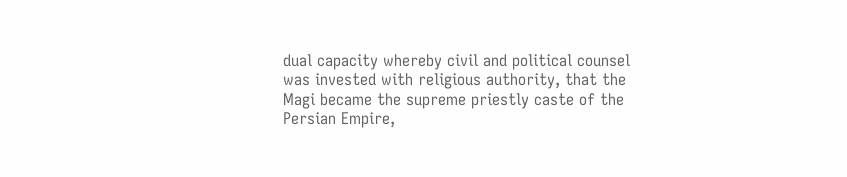dual capacity whereby civil and political counsel was invested with religious authority, that the Magi became the supreme priestly caste of the Persian Empire,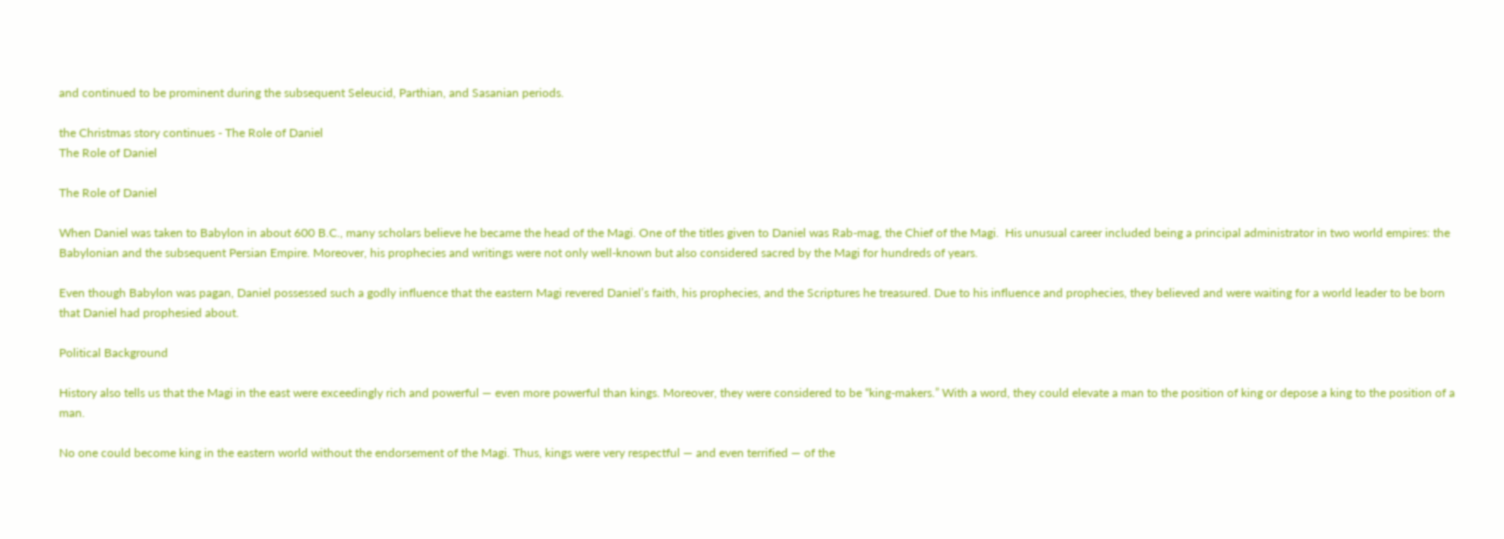and continued to be prominent during the subsequent Seleucid, Parthian, and Sasanian periods.

the Christmas story continues - The Role of Daniel
The Role of Daniel

The Role of Daniel

When Daniel was taken to Babylon in about 600 B.C., many scholars believe he became the head of the Magi. One of the titles given to Daniel was Rab-mag, the Chief of the Magi.  His unusual career included being a principal administrator in two world empires: the Babylonian and the subsequent Persian Empire. Moreover, his prophecies and writings were not only well-known but also considered sacred by the Magi for hundreds of years.

Even though Babylon was pagan, Daniel possessed such a godly influence that the eastern Magi revered Daniel’s faith, his prophecies, and the Scriptures he treasured. Due to his influence and prophecies, they believed and were waiting for a world leader to be born that Daniel had prophesied about.

Political Background

History also tells us that the Magi in the east were exceedingly rich and powerful — even more powerful than kings. Moreover, they were considered to be “king-makers.” With a word, they could elevate a man to the position of king or depose a king to the position of a man.

No one could become king in the eastern world without the endorsement of the Magi. Thus, kings were very respectful — and even terrified — of the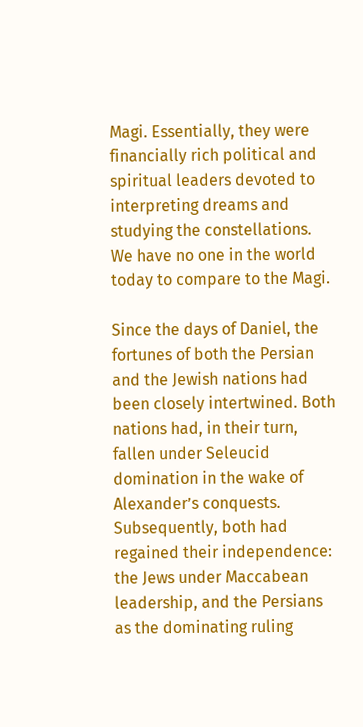Magi. Essentially, they were financially rich political and spiritual leaders devoted to interpreting dreams and studying the constellations. We have no one in the world today to compare to the Magi.

Since the days of Daniel, the fortunes of both the Persian and the Jewish nations had been closely intertwined. Both nations had, in their turn, fallen under Seleucid domination in the wake of Alexander’s conquests. Subsequently, both had regained their independence: the Jews under Maccabean leadership, and the Persians as the dominating ruling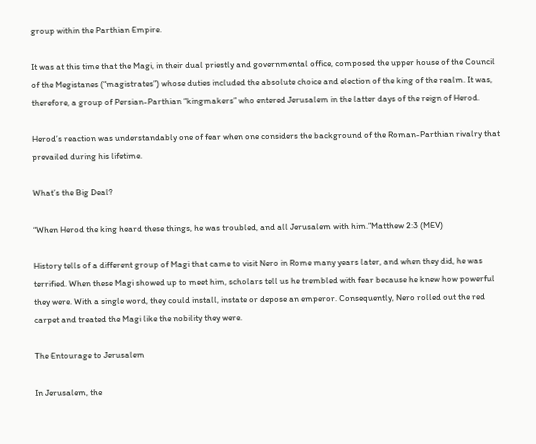group within the Parthian Empire.

It was at this time that the Magi, in their dual priestly and governmental office, composed the upper house of the Council of the Megistanes (“magistrates”) whose duties included the absolute choice and election of the king of the realm. It was, therefore, a group of Persian-Parthian “kingmakers” who entered Jerusalem in the latter days of the reign of Herod.

Herod’s reaction was understandably one of fear when one considers the background of the Roman-Parthian rivalry that prevailed during his lifetime.

What’s the Big Deal?

“When Herod the king heard these things, he was troubled, and all Jerusalem with him.”Matthew 2:3 (MEV)

History tells of a different group of Magi that came to visit Nero in Rome many years later, and when they did, he was terrified. When these Magi showed up to meet him, scholars tell us he trembled with fear because he knew how powerful they were. With a single word, they could install, instate or depose an emperor. Consequently, Nero rolled out the red carpet and treated the Magi like the nobility they were.

The Entourage to Jerusalem

In Jerusalem, the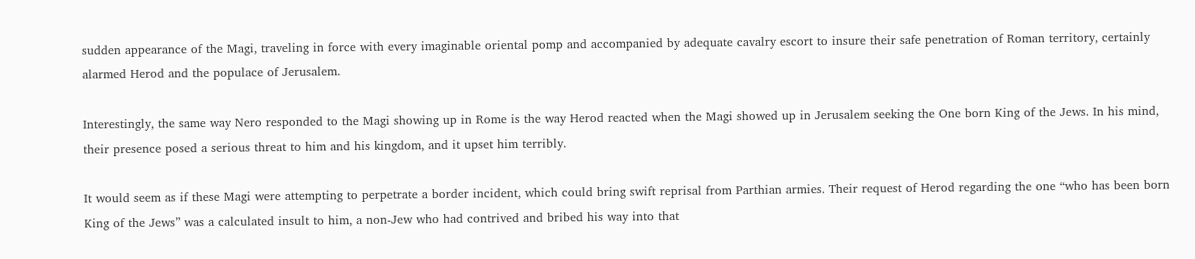sudden appearance of the Magi, traveling in force with every imaginable oriental pomp and accompanied by adequate cavalry escort to insure their safe penetration of Roman territory, certainly alarmed Herod and the populace of Jerusalem.

Interestingly, the same way Nero responded to the Magi showing up in Rome is the way Herod reacted when the Magi showed up in Jerusalem seeking the One born King of the Jews. In his mind, their presence posed a serious threat to him and his kingdom, and it upset him terribly.

It would seem as if these Magi were attempting to perpetrate a border incident, which could bring swift reprisal from Parthian armies. Their request of Herod regarding the one “who has been born King of the Jews” was a calculated insult to him, a non-Jew who had contrived and bribed his way into that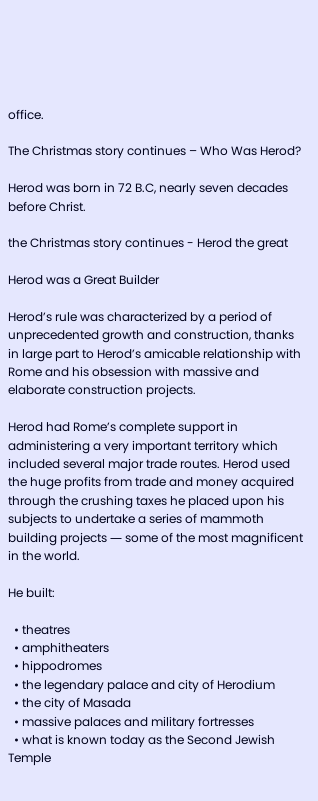office.

The Christmas story continues – Who Was Herod?

Herod was born in 72 B.C, nearly seven decades before Christ.

the Christmas story continues - Herod the great

Herod was a Great Builder

Herod’s rule was characterized by a period of unprecedented growth and construction, thanks in large part to Herod’s amicable relationship with Rome and his obsession with massive and elaborate construction projects.

Herod had Rome’s complete support in administering a very important territory which included several major trade routes. Herod used the huge profits from trade and money acquired through the crushing taxes he placed upon his subjects to undertake a series of mammoth building projects ― some of the most magnificent in the world.

He built:

  • theatres
  • amphitheaters
  • hippodromes
  • the legendary palace and city of Herodium
  • the city of Masada
  • massive palaces and military fortresses
  • what is known today as the Second Jewish Temple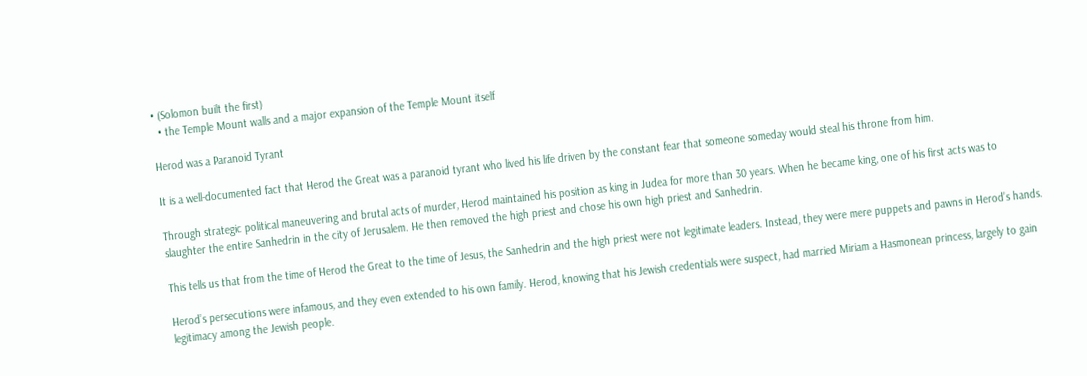• (Solomon built the first)
  • the Temple Mount walls and a major expansion of the Temple Mount itself

Herod was a Paranoid Tyrant

It is a well-documented fact that Herod the Great was a paranoid tyrant who lived his life driven by the constant fear that someone someday would steal his throne from him.

Through strategic political maneuvering and brutal acts of murder, Herod maintained his position as king in Judea for more than 30 years. When he became king, one of his first acts was to slaughter the entire Sanhedrin in the city of Jerusalem. He then removed the high priest and chose his own high priest and Sanhedrin.

This tells us that from the time of Herod the Great to the time of Jesus, the Sanhedrin and the high priest were not legitimate leaders. Instead, they were mere puppets and pawns in Herod’s hands.

Herod’s persecutions were infamous, and they even extended to his own family. Herod, knowing that his Jewish credentials were suspect, had married Miriam a Hasmonean princess, largely to gain legitimacy among the Jewish people.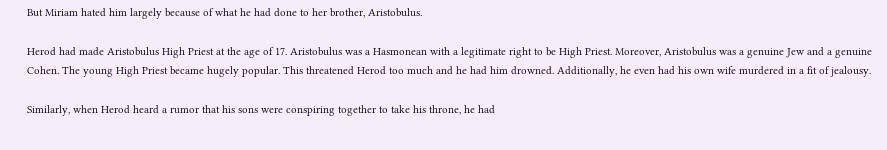But Miriam hated him largely because of what he had done to her brother, Aristobulus.

Herod had made Aristobulus High Priest at the age of 17. Aristobulus was a Hasmonean with a legitimate right to be High Priest. Moreover, Aristobulus was a genuine Jew and a genuine Cohen. The young High Priest became hugely popular. This threatened Herod too much and he had him drowned. Additionally, he even had his own wife murdered in a fit of jealousy.

Similarly, when Herod heard a rumor that his sons were conspiring together to take his throne, he had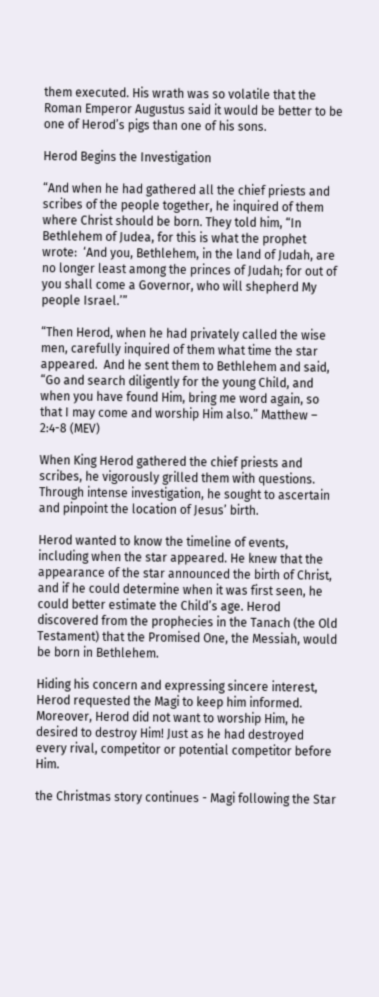them executed. His wrath was so volatile that the Roman Emperor Augustus said it would be better to be one of Herod’s pigs than one of his sons.

Herod Begins the Investigation

“And when he had gathered all the chief priests and scribes of the people together, he inquired of them where Christ should be born. They told him, “In Bethlehem of Judea, for this is what the prophet wrote:  ‘And you, Bethlehem, in the land of Judah, are no longer least among the princes of Judah; for out of you shall come a Governor, who will shepherd My people Israel.’”

“Then Herod, when he had privately called the wise men, carefully inquired of them what time the star appeared.  And he sent them to Bethlehem and said, “Go and search diligently for the young Child, and when you have found Him, bring me word again, so that I may come and worship Him also.” Matthew – 2:4-8 (MEV)

When King Herod gathered the chief priests and scribes, he vigorously grilled them with questions. Through intense investigation, he sought to ascertain and pinpoint the location of Jesus’ birth.

Herod wanted to know the timeline of events, including when the star appeared. He knew that the appearance of the star announced the birth of Christ, and if he could determine when it was first seen, he could better estimate the Child’s age. Herod discovered from the prophecies in the Tanach (the Old Testament) that the Promised One, the Messiah, would be born in Bethlehem.

Hiding his concern and expressing sincere interest, Herod requested the Magi to keep him informed. Moreover, Herod did not want to worship Him, he desired to destroy Him! Just as he had destroyed every rival, competitor or potential competitor before Him.

the Christmas story continues - Magi following the Star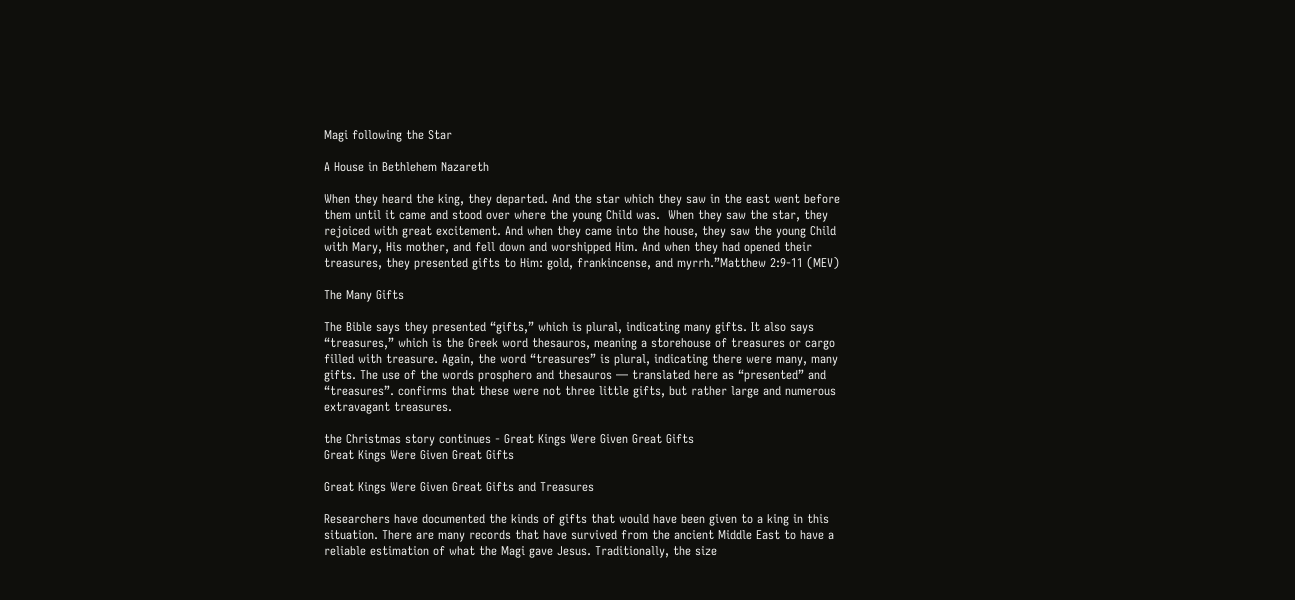Magi following the Star

A House in Bethlehem Nazareth

When they heard the king, they departed. And the star which they saw in the east went before them until it came and stood over where the young Child was.  When they saw the star, they rejoiced with great excitement. And when they came into the house, they saw the young Child with Mary, His mother, and fell down and worshipped Him. And when they had opened their treasures, they presented gifts to Him: gold, frankincense, and myrrh.”Matthew 2:9-11 (MEV)

The Many Gifts

The Bible says they presented “gifts,” which is plural, indicating many gifts. It also says “treasures,” which is the Greek word thesauros, meaning a storehouse of treasures or cargo filled with treasure. Again, the word “treasures” is plural, indicating there were many, many gifts. The use of the words prosphero and thesauros — translated here as “presented” and “treasures”. confirms that these were not three little gifts, but rather large and numerous extravagant treasures.

the Christmas story continues - Great Kings Were Given Great Gifts
Great Kings Were Given Great Gifts

Great Kings Were Given Great Gifts and Treasures

Researchers have documented the kinds of gifts that would have been given to a king in this situation. There are many records that have survived from the ancient Middle East to have a reliable estimation of what the Magi gave Jesus. Traditionally, the size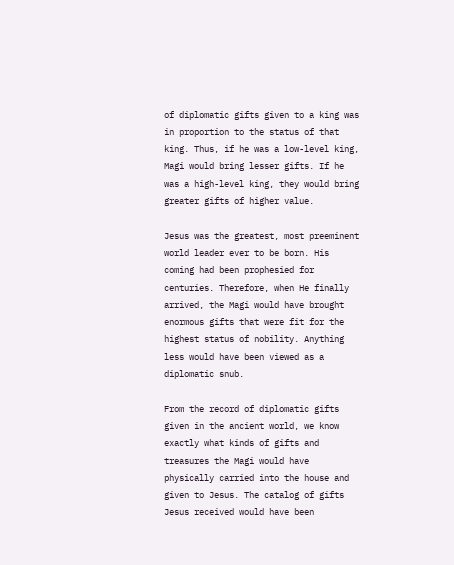of diplomatic gifts given to a king was in proportion to the status of that king. Thus, if he was a low-level king, Magi would bring lesser gifts. If he was a high-level king, they would bring greater gifts of higher value.

Jesus was the greatest, most preeminent world leader ever to be born. His coming had been prophesied for centuries. Therefore, when He finally arrived, the Magi would have brought enormous gifts that were fit for the highest status of nobility. Anything less would have been viewed as a diplomatic snub.

From the record of diplomatic gifts given in the ancient world, we know exactly what kinds of gifts and treasures the Magi would have physically carried into the house and given to Jesus. The catalog of gifts Jesus received would have been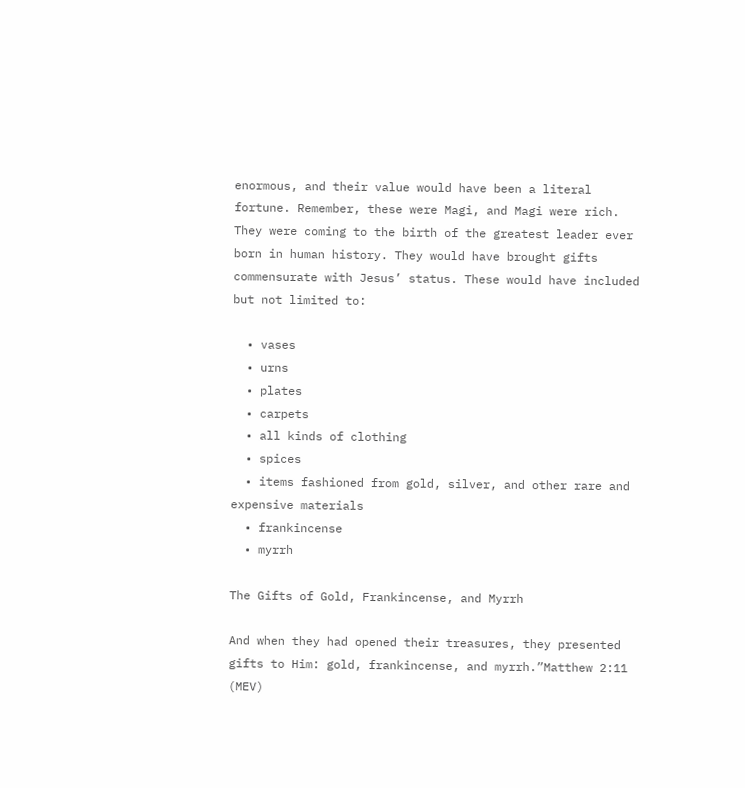enormous, and their value would have been a literal fortune. Remember, these were Magi, and Magi were rich. They were coming to the birth of the greatest leader ever born in human history. They would have brought gifts commensurate with Jesus’ status. These would have included but not limited to:

  • vases
  • urns
  • plates
  • carpets
  • all kinds of clothing
  • spices
  • items fashioned from gold, silver, and other rare and expensive materials
  • frankincense
  • myrrh

The Gifts of Gold, Frankincense, and Myrrh

And when they had opened their treasures, they presented gifts to Him: gold, frankincense, and myrrh.”Matthew 2:11 (MEV)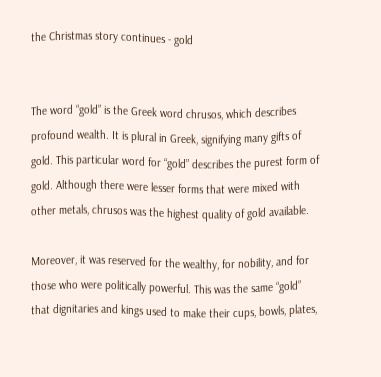the Christmas story continues - gold


The word “gold” is the Greek word chrusos, which describes profound wealth. It is plural in Greek, signifying many gifts of gold. This particular word for “gold” describes the purest form of gold. Although there were lesser forms that were mixed with other metals, chrusos was the highest quality of gold available.

Moreover, it was reserved for the wealthy, for nobility, and for those who were politically powerful. This was the same “gold” that dignitaries and kings used to make their cups, bowls, plates,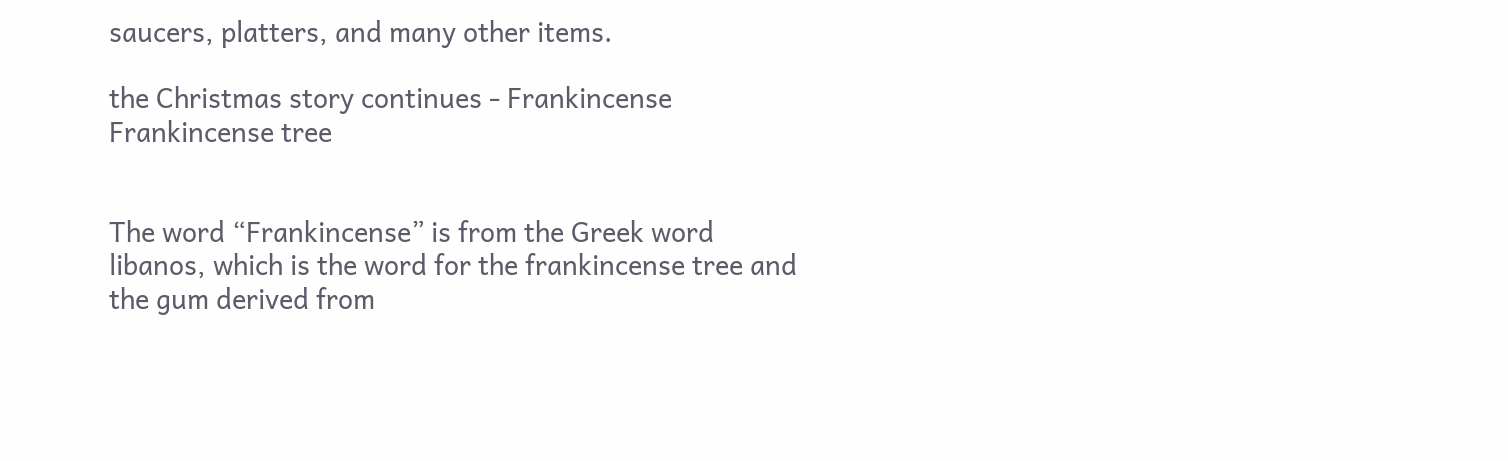saucers, platters, and many other items.

the Christmas story continues - Frankincense
Frankincense tree


The word “Frankincense” is from the Greek word libanos, which is the word for the frankincense tree and the gum derived from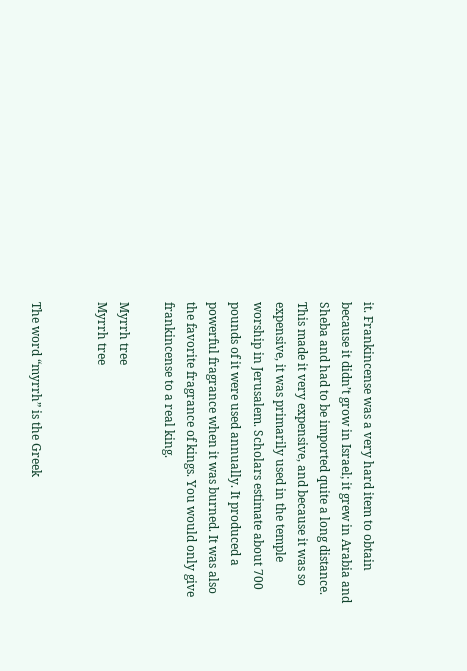it. Frankincense was a very hard item to obtain because it didn’t grow in Israel; it grew in Arabia and Sheba and had to be imported quite a long distance. This made it very expensive, and because it was so expensive, it was primarily used in the temple worship in Jerusalem. Scholars estimate about 700 pounds of it were used annually. It produced a powerful fragrance when it was burned. It was also the favorite fragrance of kings. You would only give frankincense to a real king.

Myrrh tree
Myrrh tree


The word “myrrh” is the Greek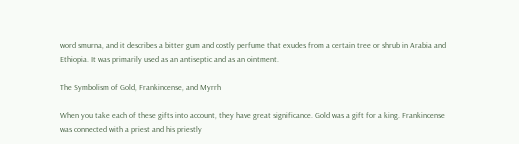word smurna, and it describes a bitter gum and costly perfume that exudes from a certain tree or shrub in Arabia and Ethiopia. It was primarily used as an antiseptic and as an ointment.

The Symbolism of Gold, Frankincense, and Myrrh

When you take each of these gifts into account, they have great significance. Gold was a gift for a king. Frankincense was connected with a priest and his priestly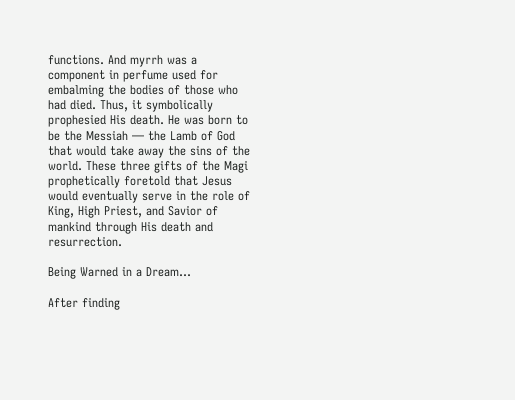functions. And myrrh was a component in perfume used for embalming the bodies of those who had died. Thus, it symbolically prophesied His death. He was born to be the Messiah — the Lamb of God that would take away the sins of the world. These three gifts of the Magi prophetically foretold that Jesus would eventually serve in the role of King, High Priest, and Savior of mankind through His death and resurrection.

Being Warned in a Dream…

After finding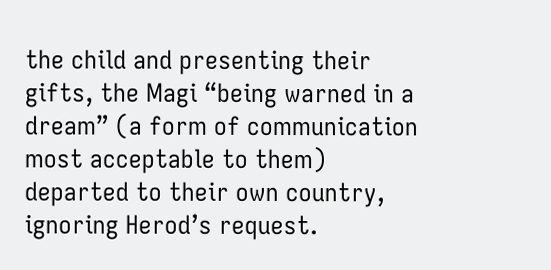the child and presenting their gifts, the Magi “being warned in a dream” (a form of communication most acceptable to them) departed to their own country, ignoring Herod’s request.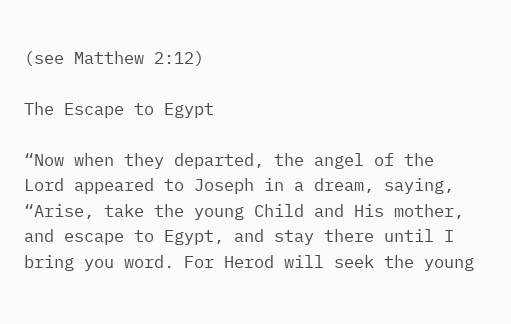(see Matthew 2:12)

The Escape to Egypt

“Now when they departed, the angel of the Lord appeared to Joseph in a dream, saying, “Arise, take the young Child and His mother, and escape to Egypt, and stay there until I bring you word. For Herod will seek the young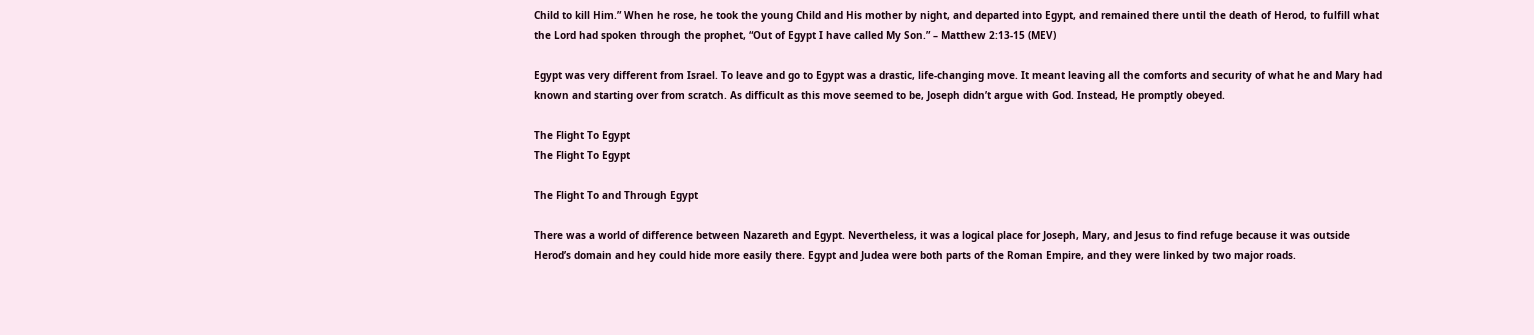Child to kill Him.” When he rose, he took the young Child and His mother by night, and departed into Egypt, and remained there until the death of Herod, to fulfill what the Lord had spoken through the prophet, “Out of Egypt I have called My Son.” – Matthew 2:13-15 (MEV)

Egypt was very different from Israel. To leave and go to Egypt was a drastic, life-changing move. It meant leaving all the comforts and security of what he and Mary had known and starting over from scratch. As difficult as this move seemed to be, Joseph didn’t argue with God. Instead, He promptly obeyed.

The Flight To Egypt
The Flight To Egypt

The Flight To and Through Egypt

There was a world of difference between Nazareth and Egypt. Nevertheless, it was a logical place for Joseph, Mary, and Jesus to find refuge because it was outside Herod’s domain and hey could hide more easily there. Egypt and Judea were both parts of the Roman Empire, and they were linked by two major roads.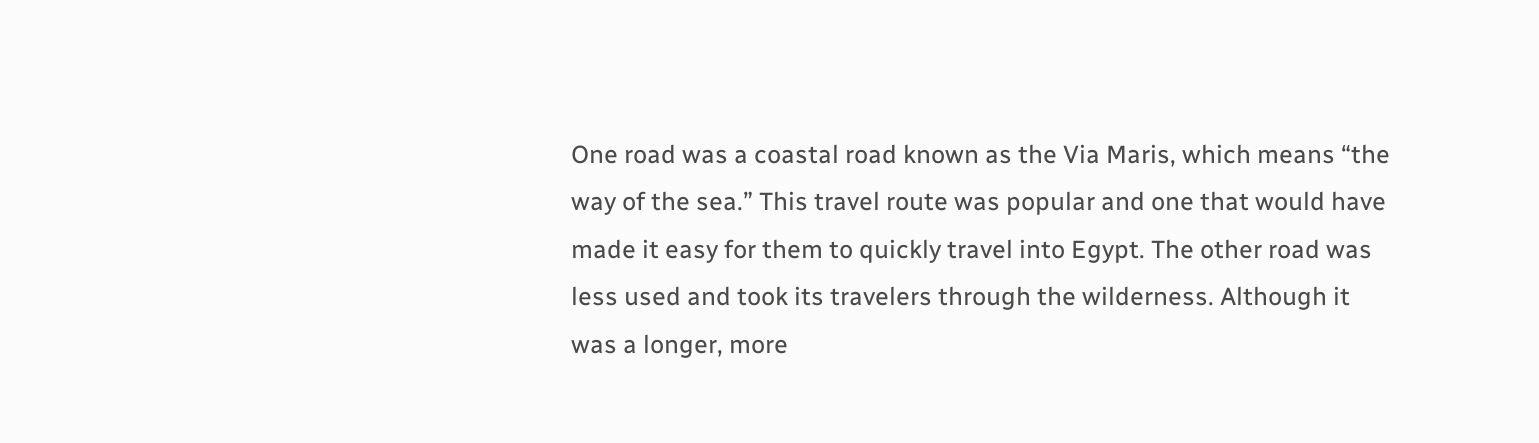One road was a coastal road known as the Via Maris, which means “the way of the sea.” This travel route was popular and one that would have made it easy for them to quickly travel into Egypt. The other road was less used and took its travelers through the wilderness. Although it was a longer, more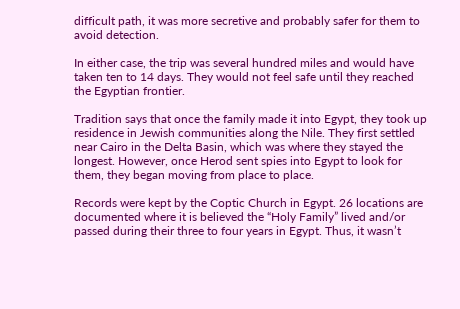difficult path, it was more secretive and probably safer for them to avoid detection.

In either case, the trip was several hundred miles and would have taken ten to 14 days. They would not feel safe until they reached the Egyptian frontier.

Tradition says that once the family made it into Egypt, they took up residence in Jewish communities along the Nile. They first settled near Cairo in the Delta Basin, which was where they stayed the longest. However, once Herod sent spies into Egypt to look for them, they began moving from place to place.

Records were kept by the Coptic Church in Egypt. 26 locations are documented where it is believed the “Holy Family” lived and/or passed during their three to four years in Egypt. Thus, it wasn’t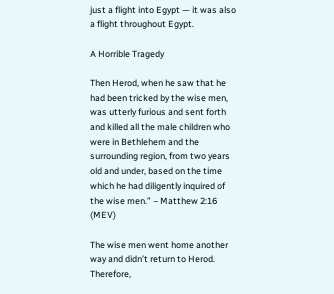just a flight into Egypt — it was also a flight throughout Egypt.

A Horrible Tragedy

Then Herod, when he saw that he had been tricked by the wise men, was utterly furious and sent forth and killed all the male children who were in Bethlehem and the surrounding region, from two years old and under, based on the time which he had diligently inquired of the wise men.” – Matthew 2:16 (MEV)

The wise men went home another way and didn’t return to Herod. Therefore,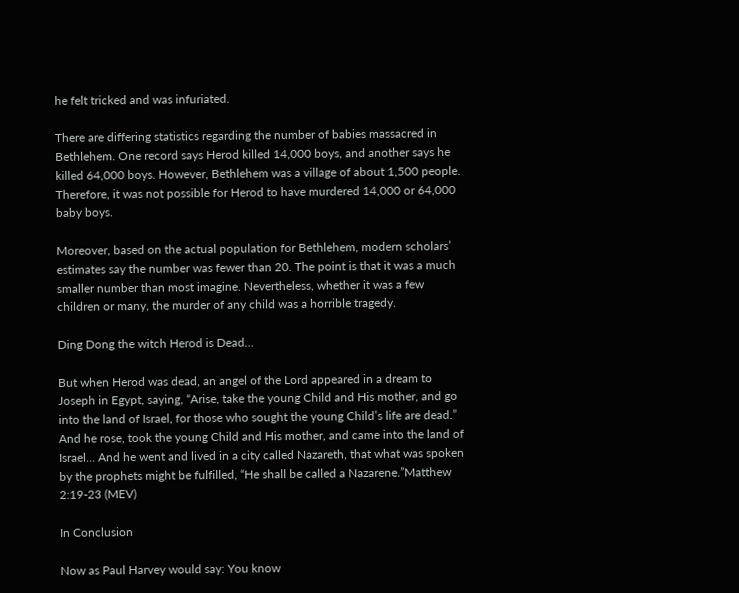he felt tricked and was infuriated.

There are differing statistics regarding the number of babies massacred in Bethlehem. One record says Herod killed 14,000 boys, and another says he killed 64,000 boys. However, Bethlehem was a village of about 1,500 people. Therefore, it was not possible for Herod to have murdered 14,000 or 64,000 baby boys.

Moreover, based on the actual population for Bethlehem, modern scholars’ estimates say the number was fewer than 20. The point is that it was a much smaller number than most imagine. Nevertheless, whether it was a few children or many, the murder of any child was a horrible tragedy.

Ding Dong the witch Herod is Dead…

But when Herod was dead, an angel of the Lord appeared in a dream to Joseph in Egypt, saying, “Arise, take the young Child and His mother, and go into the land of Israel, for those who sought the young Child’s life are dead.” And he rose, took the young Child and His mother, and came into the land of Israel… And he went and lived in a city called Nazareth, that what was spoken by the prophets might be fulfilled, “He shall be called a Nazarene.”Matthew 2:19-23 (MEV)

In Conclusion

Now as Paul Harvey would say: You know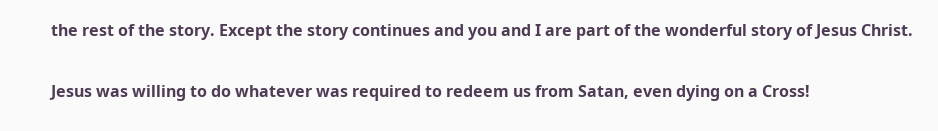the rest of the story. Except the story continues and you and I are part of the wonderful story of Jesus Christ.

Jesus was willing to do whatever was required to redeem us from Satan, even dying on a Cross!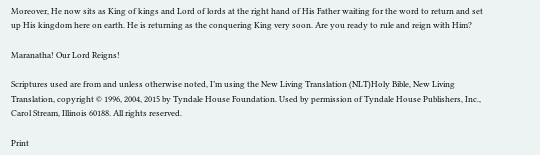Moreover, He now sits as King of kings and Lord of lords at the right hand of His Father waiting for the word to return and set up His kingdom here on earth. He is returning as the conquering King very soon. Are you ready to rule and reign with Him?

Maranatha! Our Lord Reigns!

Scriptures used are from and unless otherwise noted, I’m using the New Living Translation (NLT)Holy Bible, New Living Translation, copyright © 1996, 2004, 2015 by Tyndale House Foundation. Used by permission of Tyndale House Publishers, Inc., Carol Stream, Illinois 60188. All rights reserved.

Print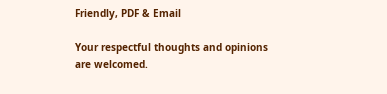Friendly, PDF & Email

Your respectful thoughts and opinions are welcomed.